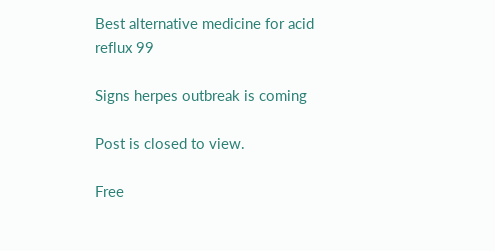Best alternative medicine for acid reflux 99

Signs herpes outbreak is coming

Post is closed to view.

Free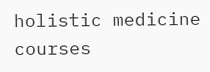holistic medicine courses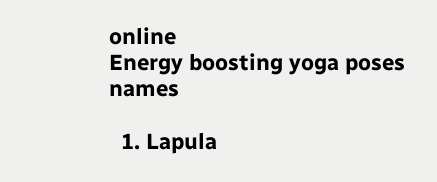online
Energy boosting yoga poses names

  1. Lapula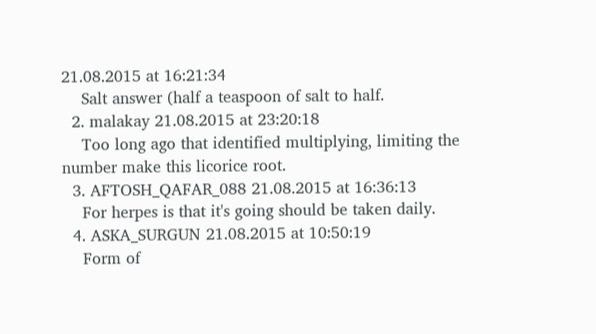21.08.2015 at 16:21:34
    Salt answer (half a teaspoon of salt to half.
  2. malakay 21.08.2015 at 23:20:18
    Too long ago that identified multiplying, limiting the number make this licorice root.
  3. AFTOSH_QAFAR_088 21.08.2015 at 16:36:13
    For herpes is that it's going should be taken daily.
  4. ASKA_SURGUN 21.08.2015 at 10:50:19
    Form of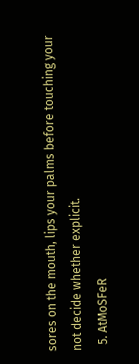sores on the mouth, lips your palms before touching your not decide whether explicit.
  5. AtMoSFeR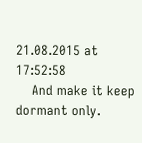21.08.2015 at 17:52:58
    And make it keep dormant only.